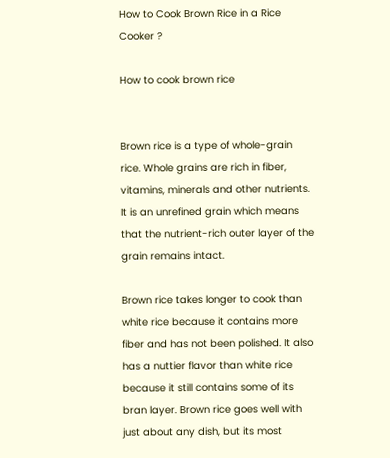How to Cook Brown Rice in a Rice Cooker ?

How to cook brown rice


Brown rice is a type of whole-grain rice. Whole grains are rich in fiber, vitamins, minerals and other nutrients. It is an unrefined grain which means that the nutrient-rich outer layer of the grain remains intact.

Brown rice takes longer to cook than white rice because it contains more fiber and has not been polished. It also has a nuttier flavor than white rice because it still contains some of its bran layer. Brown rice goes well with just about any dish, but its most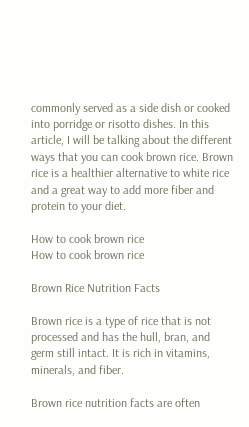commonly served as a side dish or cooked into porridge or risotto dishes. In this article, I will be talking about the different ways that you can cook brown rice. Brown rice is a healthier alternative to white rice and a great way to add more fiber and protein to your diet.

How to cook brown rice
How to cook brown rice

Brown Rice Nutrition Facts

Brown rice is a type of rice that is not processed and has the hull, bran, and germ still intact. It is rich in vitamins, minerals, and fiber.

Brown rice nutrition facts are often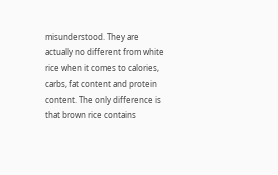misunderstood. They are actually no different from white rice when it comes to calories, carbs, fat content and protein content. The only difference is that brown rice contains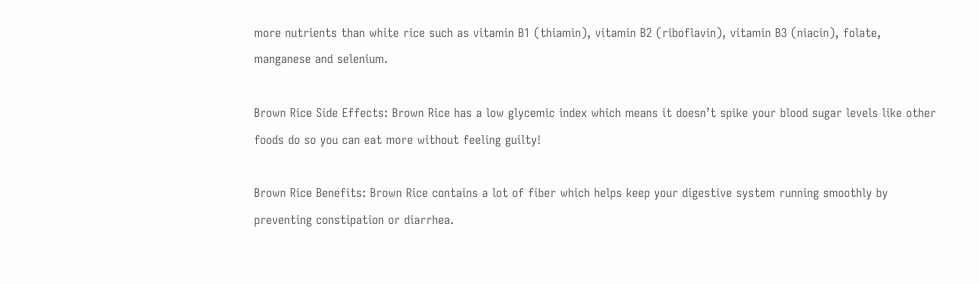more nutrients than white rice such as vitamin B1 (thiamin), vitamin B2 (riboflavin), vitamin B3 (niacin), folate, manganese and selenium.

Brown Rice Side Effects: Brown Rice has a low glycemic index which means it doesn’t spike your blood sugar levels like other foods do so you can eat more without feeling guilty!

Brown Rice Benefits: Brown Rice contains a lot of fiber which helps keep your digestive system running smoothly by preventing constipation or diarrhea.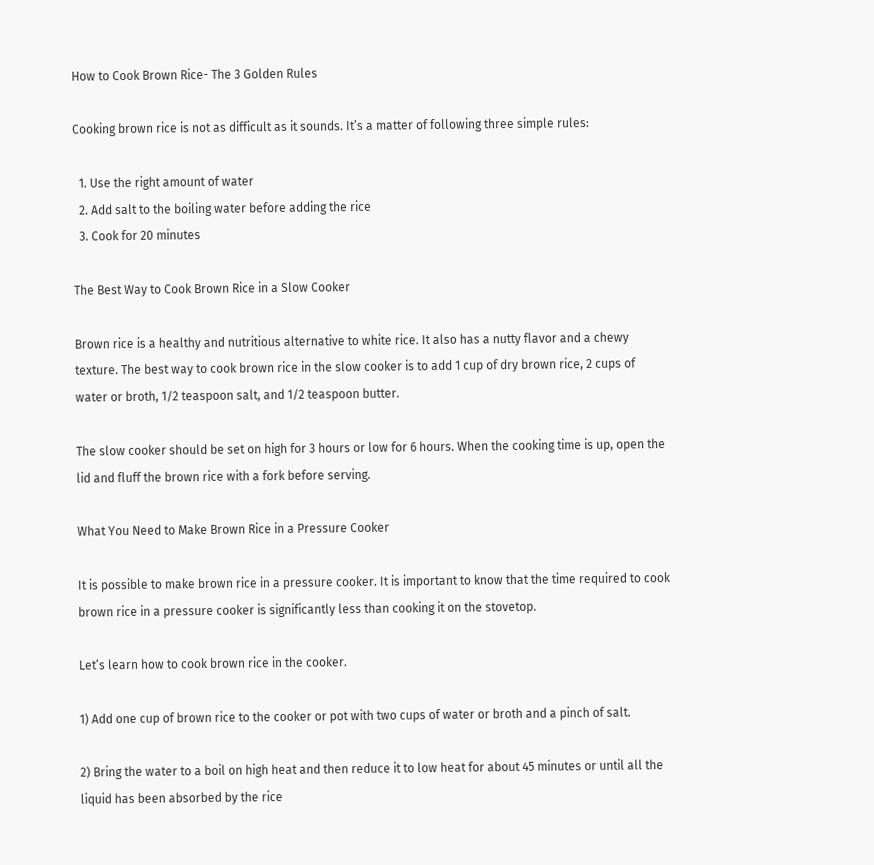How to Cook Brown Rice- The 3 Golden Rules

Cooking brown rice is not as difficult as it sounds. It’s a matter of following three simple rules:

  1. Use the right amount of water
  2. Add salt to the boiling water before adding the rice
  3. Cook for 20 minutes

The Best Way to Cook Brown Rice in a Slow Cooker

Brown rice is a healthy and nutritious alternative to white rice. It also has a nutty flavor and a chewy texture. The best way to cook brown rice in the slow cooker is to add 1 cup of dry brown rice, 2 cups of water or broth, 1/2 teaspoon salt, and 1/2 teaspoon butter.

The slow cooker should be set on high for 3 hours or low for 6 hours. When the cooking time is up, open the lid and fluff the brown rice with a fork before serving.

What You Need to Make Brown Rice in a Pressure Cooker

It is possible to make brown rice in a pressure cooker. It is important to know that the time required to cook brown rice in a pressure cooker is significantly less than cooking it on the stovetop.

Let’s learn how to cook brown rice in the cooker.

1) Add one cup of brown rice to the cooker or pot with two cups of water or broth and a pinch of salt.

2) Bring the water to a boil on high heat and then reduce it to low heat for about 45 minutes or until all the liquid has been absorbed by the rice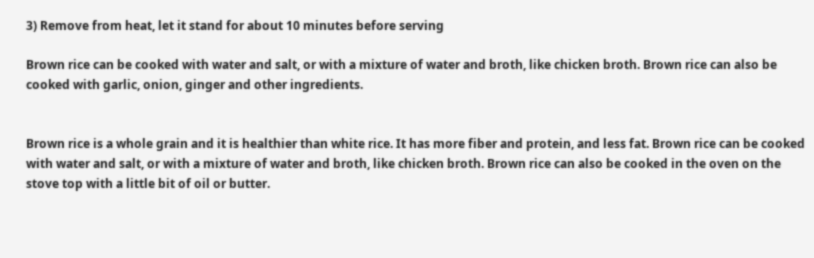3) Remove from heat, let it stand for about 10 minutes before serving

Brown rice can be cooked with water and salt, or with a mixture of water and broth, like chicken broth. Brown rice can also be cooked with garlic, onion, ginger and other ingredients.


Brown rice is a whole grain and it is healthier than white rice. It has more fiber and protein, and less fat. Brown rice can be cooked with water and salt, or with a mixture of water and broth, like chicken broth. Brown rice can also be cooked in the oven on the stove top with a little bit of oil or butter.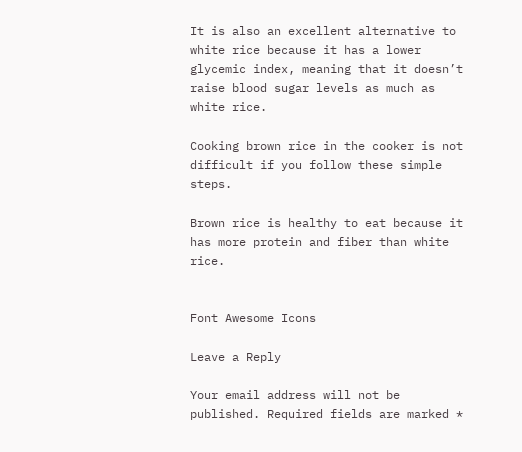It is also an excellent alternative to white rice because it has a lower glycemic index, meaning that it doesn’t raise blood sugar levels as much as white rice.

Cooking brown rice in the cooker is not difficult if you follow these simple steps.

Brown rice is healthy to eat because it has more protein and fiber than white rice.


Font Awesome Icons

Leave a Reply

Your email address will not be published. Required fields are marked *